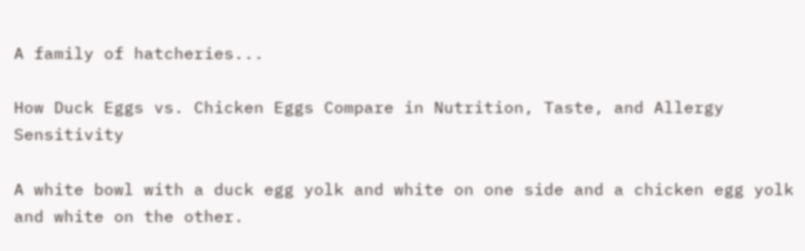A family of hatcheries...

How Duck Eggs vs. Chicken Eggs Compare in Nutrition, Taste, and Allergy Sensitivity

A white bowl with a duck egg yolk and white on one side and a chicken egg yolk and white on the other.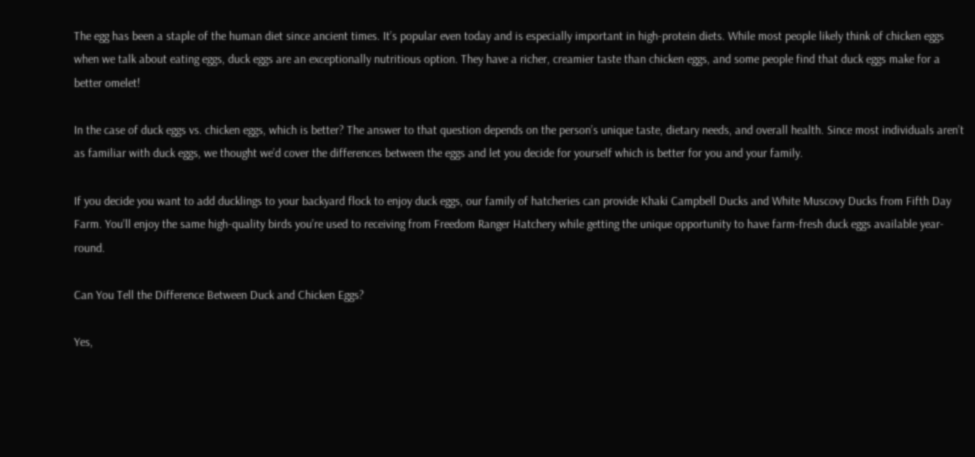The egg has been a staple of the human diet since ancient times. It’s popular even today and is especially important in high-protein diets. While most people likely think of chicken eggs when we talk about eating eggs, duck eggs are an exceptionally nutritious option. They have a richer, creamier taste than chicken eggs, and some people find that duck eggs make for a better omelet!

In the case of duck eggs vs. chicken eggs, which is better? The answer to that question depends on the person’s unique taste, dietary needs, and overall health. Since most individuals aren’t as familiar with duck eggs, we thought we’d cover the differences between the eggs and let you decide for yourself which is better for you and your family.

If you decide you want to add ducklings to your backyard flock to enjoy duck eggs, our family of hatcheries can provide Khaki Campbell Ducks and White Muscovy Ducks from Fifth Day Farm. You’ll enjoy the same high-quality birds you’re used to receiving from Freedom Ranger Hatchery while getting the unique opportunity to have farm-fresh duck eggs available year-round.

Can You Tell the Difference Between Duck and Chicken Eggs?

Yes,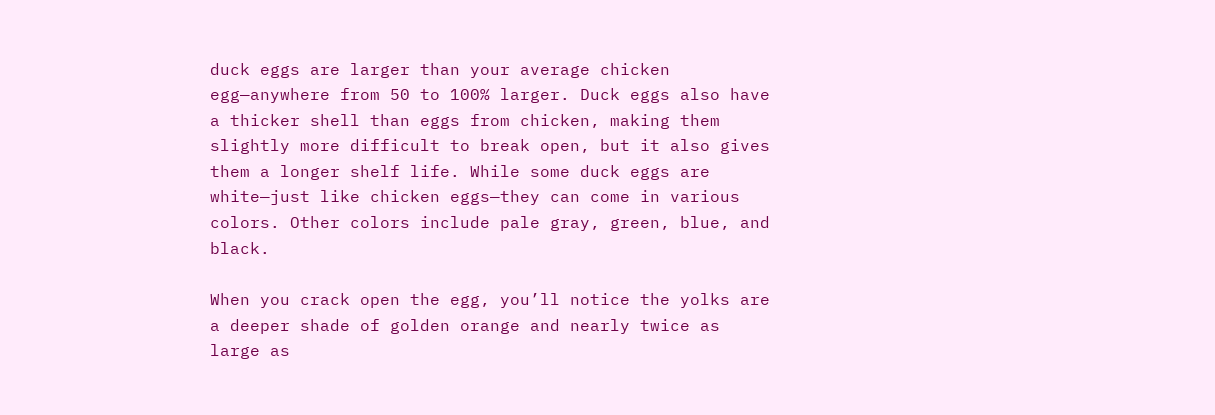duck eggs are larger than your average chicken egg—anywhere from 50 to 100% larger. Duck eggs also have a thicker shell than eggs from chicken, making them slightly more difficult to break open, but it also gives them a longer shelf life. While some duck eggs are white—just like chicken eggs—they can come in various colors. Other colors include pale gray, green, blue, and black.

When you crack open the egg, you’ll notice the yolks are a deeper shade of golden orange and nearly twice as large as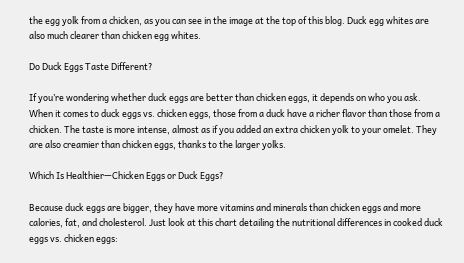the egg yolk from a chicken, as you can see in the image at the top of this blog. Duck egg whites are also much clearer than chicken egg whites.

Do Duck Eggs Taste Different?

If you’re wondering whether duck eggs are better than chicken eggs, it depends on who you ask. When it comes to duck eggs vs. chicken eggs, those from a duck have a richer flavor than those from a chicken. The taste is more intense, almost as if you added an extra chicken yolk to your omelet. They are also creamier than chicken eggs, thanks to the larger yolks.

Which Is Healthier—Chicken Eggs or Duck Eggs?

Because duck eggs are bigger, they have more vitamins and minerals than chicken eggs and more calories, fat, and cholesterol. Just look at this chart detailing the nutritional differences in cooked duck eggs vs. chicken eggs: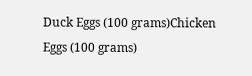Duck Eggs (100 grams)Chicken Eggs (100 grams)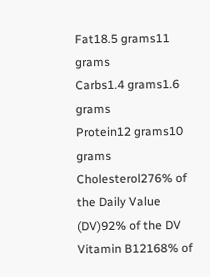Fat18.5 grams11 grams
Carbs1.4 grams1.6 grams
Protein12 grams10 grams
Cholesterol276% of the Daily Value (DV)92% of the DV
Vitamin B12168% of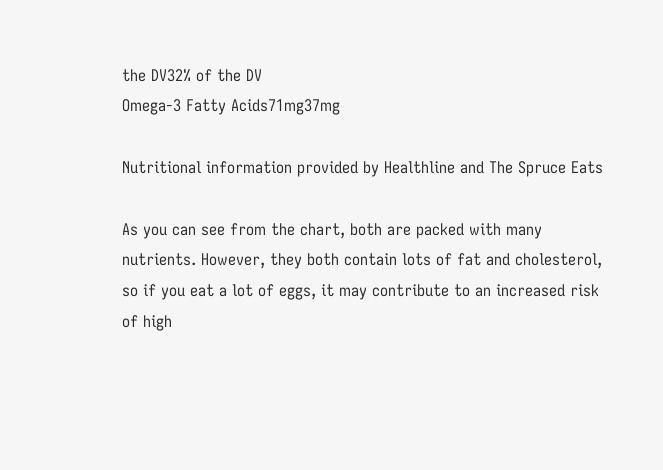the DV32% of the DV
Omega-3 Fatty Acids71mg37mg

Nutritional information provided by Healthline and The Spruce Eats

As you can see from the chart, both are packed with many nutrients. However, they both contain lots of fat and cholesterol, so if you eat a lot of eggs, it may contribute to an increased risk of high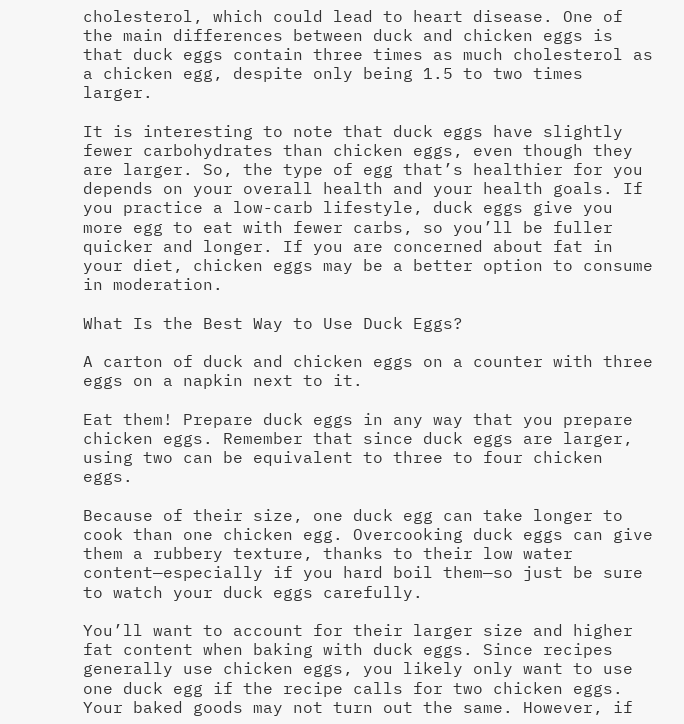cholesterol, which could lead to heart disease. One of the main differences between duck and chicken eggs is that duck eggs contain three times as much cholesterol as a chicken egg, despite only being 1.5 to two times larger.

It is interesting to note that duck eggs have slightly fewer carbohydrates than chicken eggs, even though they are larger. So, the type of egg that’s healthier for you depends on your overall health and your health goals. If you practice a low-carb lifestyle, duck eggs give you more egg to eat with fewer carbs, so you’ll be fuller quicker and longer. If you are concerned about fat in your diet, chicken eggs may be a better option to consume in moderation.

What Is the Best Way to Use Duck Eggs?

A carton of duck and chicken eggs on a counter with three eggs on a napkin next to it.

Eat them! Prepare duck eggs in any way that you prepare chicken eggs. Remember that since duck eggs are larger, using two can be equivalent to three to four chicken eggs.

Because of their size, one duck egg can take longer to cook than one chicken egg. Overcooking duck eggs can give them a rubbery texture, thanks to their low water content—especially if you hard boil them—so just be sure to watch your duck eggs carefully.

You’ll want to account for their larger size and higher fat content when baking with duck eggs. Since recipes generally use chicken eggs, you likely only want to use one duck egg if the recipe calls for two chicken eggs. Your baked goods may not turn out the same. However, if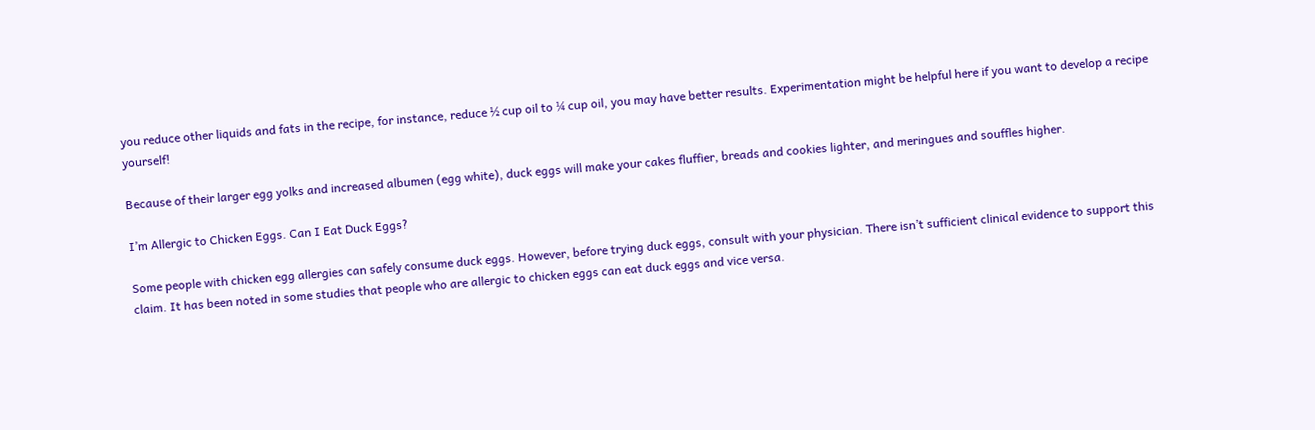you reduce other liquids and fats in the recipe, for instance, reduce ½ cup oil to ¼ cup oil, you may have better results. Experimentation might be helpful here if you want to develop a recipe yourself!

Because of their larger egg yolks and increased albumen (egg white), duck eggs will make your cakes fluffier, breads and cookies lighter, and meringues and souffles higher.

I’m Allergic to Chicken Eggs. Can I Eat Duck Eggs?

Some people with chicken egg allergies can safely consume duck eggs. However, before trying duck eggs, consult with your physician. There isn’t sufficient clinical evidence to support this claim. It has been noted in some studies that people who are allergic to chicken eggs can eat duck eggs and vice versa.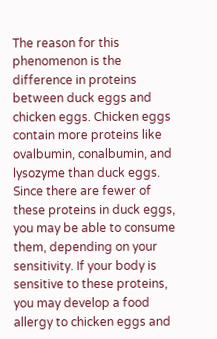The reason for this phenomenon is the difference in proteins between duck eggs and chicken eggs. Chicken eggs contain more proteins like ovalbumin, conalbumin, and lysozyme than duck eggs. Since there are fewer of these proteins in duck eggs, you may be able to consume them, depending on your sensitivity. If your body is sensitive to these proteins, you may develop a food allergy to chicken eggs and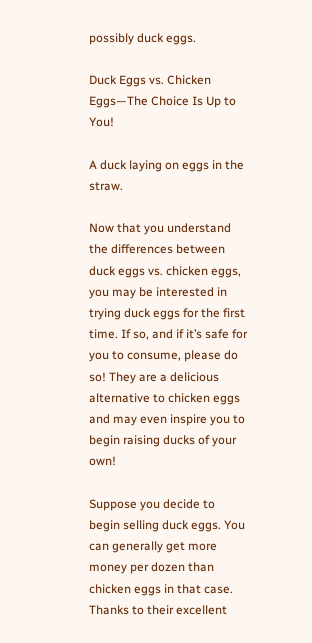possibly duck eggs.

Duck Eggs vs. Chicken Eggs—The Choice Is Up to You!

A duck laying on eggs in the straw.

Now that you understand the differences between duck eggs vs. chicken eggs, you may be interested in trying duck eggs for the first time. If so, and if it’s safe for you to consume, please do so! They are a delicious alternative to chicken eggs and may even inspire you to begin raising ducks of your own!

Suppose you decide to begin selling duck eggs. You can generally get more money per dozen than chicken eggs in that case. Thanks to their excellent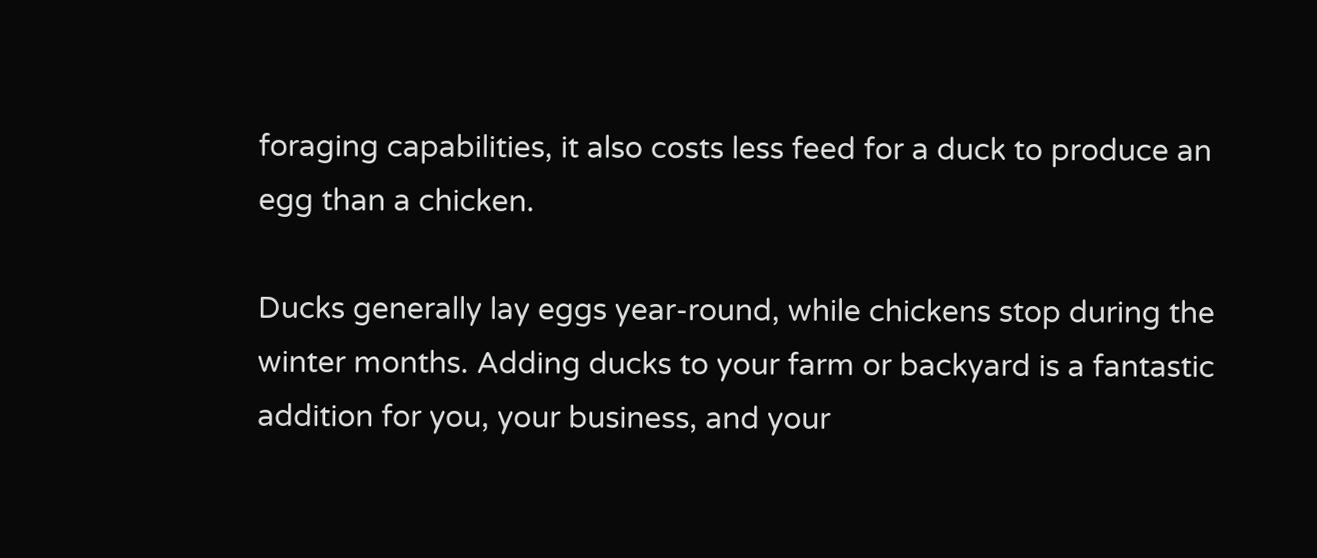foraging capabilities, it also costs less feed for a duck to produce an egg than a chicken.

Ducks generally lay eggs year-round, while chickens stop during the winter months. Adding ducks to your farm or backyard is a fantastic addition for you, your business, and your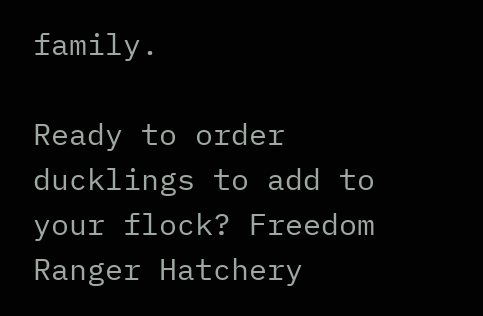family.

Ready to order ducklings to add to your flock? Freedom Ranger Hatchery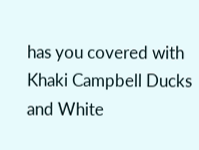has you covered with Khaki Campbell Ducks and White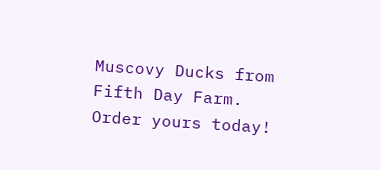Muscovy Ducks from Fifth Day Farm. Order yours today!